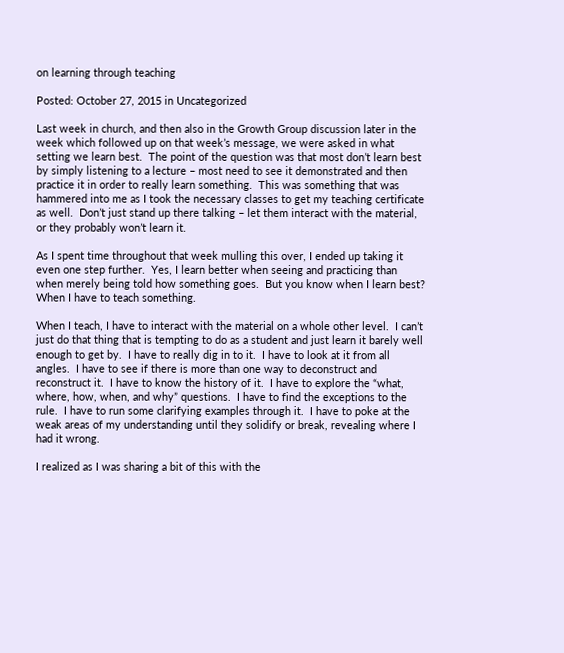on learning through teaching

Posted: October 27, 2015 in Uncategorized

Last week in church, and then also in the Growth Group discussion later in the week which followed up on that week’s message, we were asked in what setting we learn best.  The point of the question was that most don’t learn best by simply listening to a lecture – most need to see it demonstrated and then practice it in order to really learn something.  This was something that was hammered into me as I took the necessary classes to get my teaching certificate as well.  Don’t just stand up there talking – let them interact with the material, or they probably won’t learn it.

As I spent time throughout that week mulling this over, I ended up taking it even one step further.  Yes, I learn better when seeing and practicing than when merely being told how something goes.  But you know when I learn best?  When I have to teach something.

When I teach, I have to interact with the material on a whole other level.  I can’t just do that thing that is tempting to do as a student and just learn it barely well enough to get by.  I have to really dig in to it.  I have to look at it from all angles.  I have to see if there is more than one way to deconstruct and reconstruct it.  I have to know the history of it.  I have to explore the “what, where, how, when, and why” questions.  I have to find the exceptions to the rule.  I have to run some clarifying examples through it.  I have to poke at the weak areas of my understanding until they solidify or break, revealing where I had it wrong.

I realized as I was sharing a bit of this with the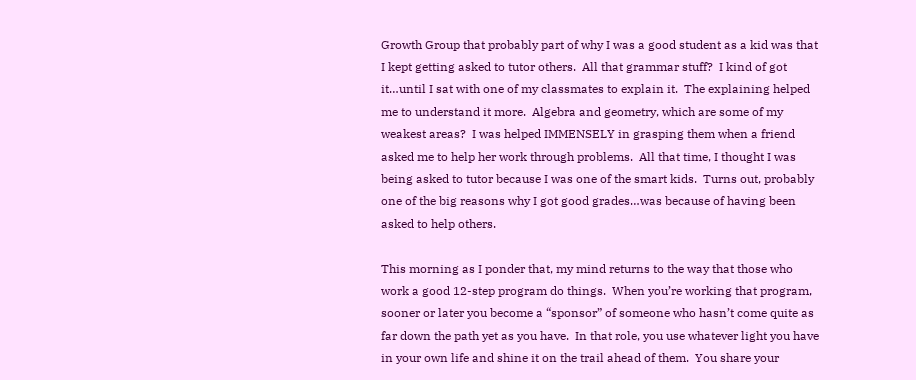Growth Group that probably part of why I was a good student as a kid was that I kept getting asked to tutor others.  All that grammar stuff?  I kind of got it…until I sat with one of my classmates to explain it.  The explaining helped me to understand it more.  Algebra and geometry, which are some of my weakest areas?  I was helped IMMENSELY in grasping them when a friend asked me to help her work through problems.  All that time, I thought I was being asked to tutor because I was one of the smart kids.  Turns out, probably one of the big reasons why I got good grades…was because of having been asked to help others.

This morning as I ponder that, my mind returns to the way that those who work a good 12-step program do things.  When you’re working that program, sooner or later you become a “sponsor” of someone who hasn’t come quite as far down the path yet as you have.  In that role, you use whatever light you have in your own life and shine it on the trail ahead of them.  You share your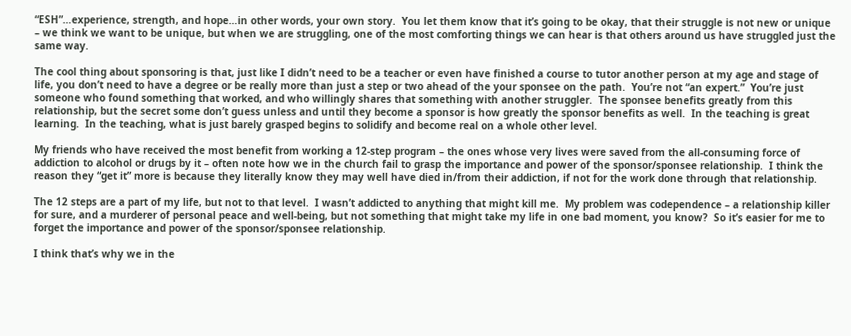“ESH”…experience, strength, and hope…in other words, your own story.  You let them know that it’s going to be okay, that their struggle is not new or unique – we think we want to be unique, but when we are struggling, one of the most comforting things we can hear is that others around us have struggled just the same way.

The cool thing about sponsoring is that, just like I didn’t need to be a teacher or even have finished a course to tutor another person at my age and stage of life, you don’t need to have a degree or be really more than just a step or two ahead of the your sponsee on the path.  You’re not “an expert.”  You’re just someone who found something that worked, and who willingly shares that something with another struggler.  The sponsee benefits greatly from this relationship, but the secret some don’t guess unless and until they become a sponsor is how greatly the sponsor benefits as well.  In the teaching is great learning.  In the teaching, what is just barely grasped begins to solidify and become real on a whole other level.

My friends who have received the most benefit from working a 12-step program – the ones whose very lives were saved from the all-consuming force of addiction to alcohol or drugs by it – often note how we in the church fail to grasp the importance and power of the sponsor/sponsee relationship.  I think the reason they “get it” more is because they literally know they may well have died in/from their addiction, if not for the work done through that relationship.

The 12 steps are a part of my life, but not to that level.  I wasn’t addicted to anything that might kill me.  My problem was codependence – a relationship killer for sure, and a murderer of personal peace and well-being, but not something that might take my life in one bad moment, you know?  So it’s easier for me to forget the importance and power of the sponsor/sponsee relationship.

I think that’s why we in the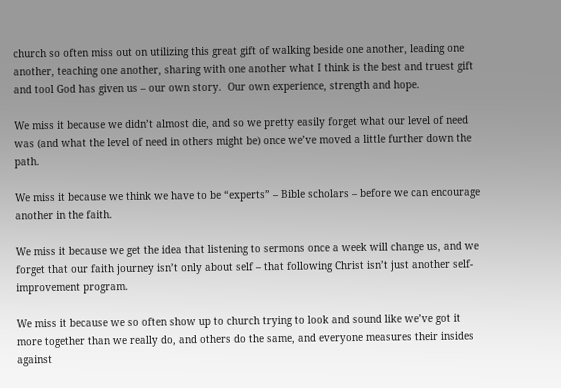church so often miss out on utilizing this great gift of walking beside one another, leading one another, teaching one another, sharing with one another what I think is the best and truest gift and tool God has given us – our own story.  Our own experience, strength and hope.

We miss it because we didn’t almost die, and so we pretty easily forget what our level of need was (and what the level of need in others might be) once we’ve moved a little further down the path.

We miss it because we think we have to be “experts” – Bible scholars – before we can encourage another in the faith.

We miss it because we get the idea that listening to sermons once a week will change us, and we forget that our faith journey isn’t only about self – that following Christ isn’t just another self-improvement program.

We miss it because we so often show up to church trying to look and sound like we’ve got it more together than we really do, and others do the same, and everyone measures their insides against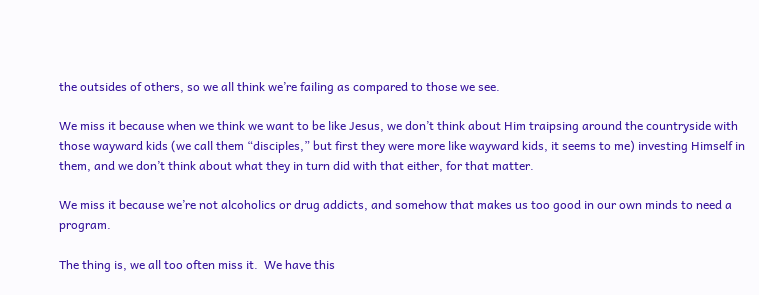the outsides of others, so we all think we’re failing as compared to those we see.

We miss it because when we think we want to be like Jesus, we don’t think about Him traipsing around the countryside with those wayward kids (we call them “disciples,” but first they were more like wayward kids, it seems to me) investing Himself in them, and we don’t think about what they in turn did with that either, for that matter.

We miss it because we’re not alcoholics or drug addicts, and somehow that makes us too good in our own minds to need a program.

The thing is, we all too often miss it.  We have this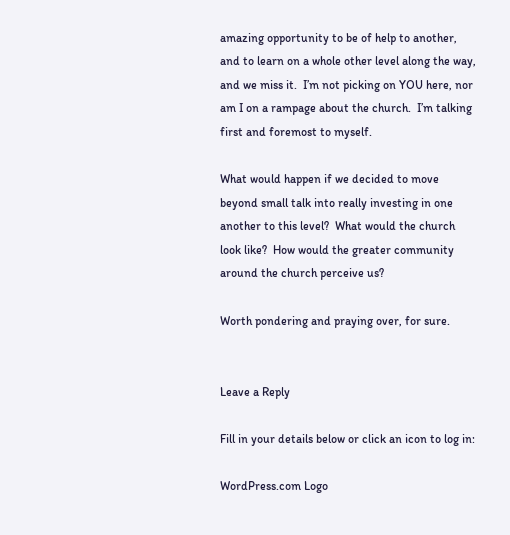amazing opportunity to be of help to another, and to learn on a whole other level along the way, and we miss it.  I’m not picking on YOU here, nor am I on a rampage about the church.  I’m talking first and foremost to myself.

What would happen if we decided to move beyond small talk into really investing in one another to this level?  What would the church look like?  How would the greater community around the church perceive us?

Worth pondering and praying over, for sure.


Leave a Reply

Fill in your details below or click an icon to log in:

WordPress.com Logo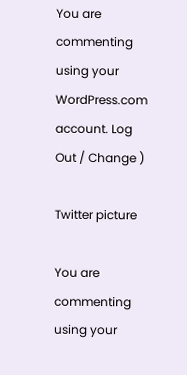You are commenting using your WordPress.com account. Log Out / Change )

Twitter picture

You are commenting using your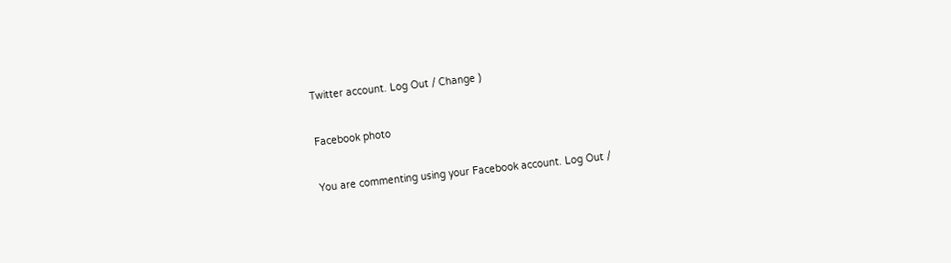Twitter account. Log Out / Change )

Facebook photo

You are commenting using your Facebook account. Log Out /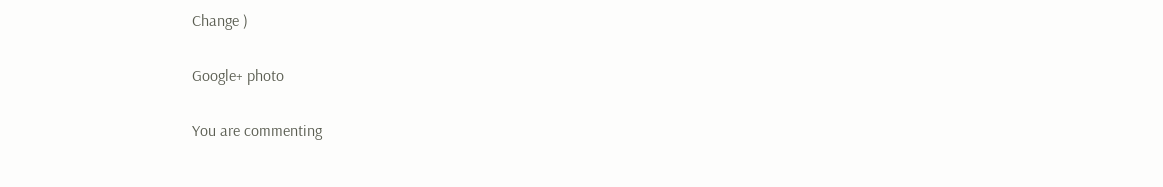Change )

Google+ photo

You are commenting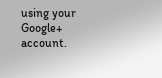using your Google+ account.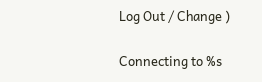Log Out / Change )

Connecting to %s